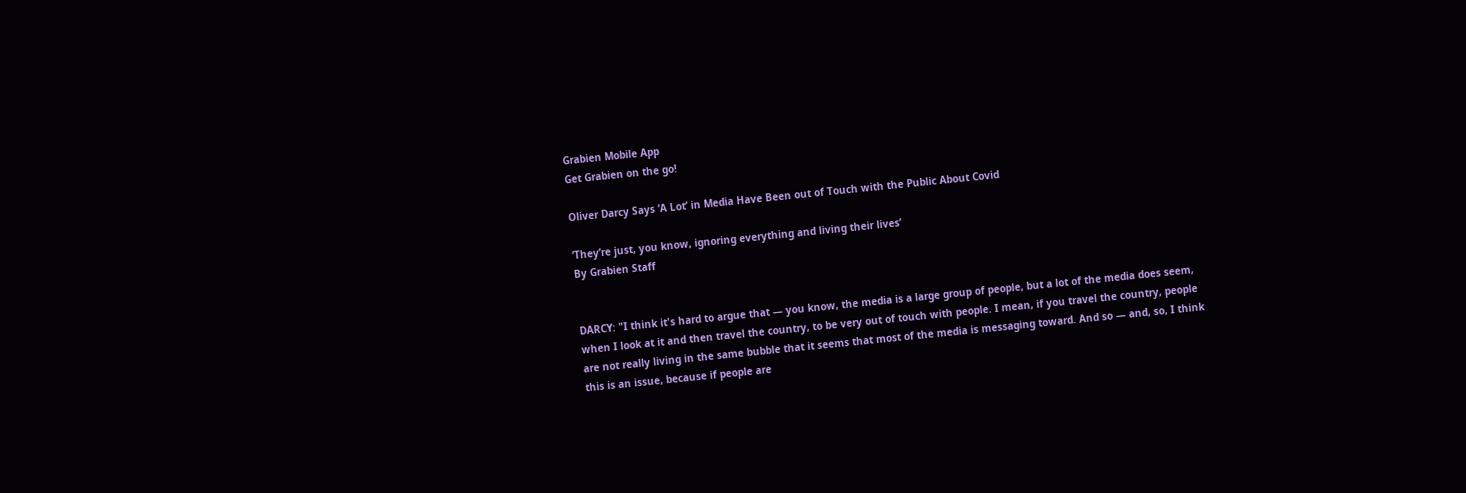Grabien Mobile App
Get Grabien on the go!

Oliver Darcy Says ‘A Lot’ in Media Have Been out of Touch with the Public About Covid

‘They’re just, you know, ignoring everything and living their lives’
By Grabien Staff


DARCY: "I think it's hard to argue that — you know, the media is a large group of people, but a lot of the media does seem, when I look at it and then travel the country, to be very out of touch with people. I mean, if you travel the country, people are not really living in the same bubble that it seems that most of the media is messaging toward. And so — and, so, I think this is an issue, because if people are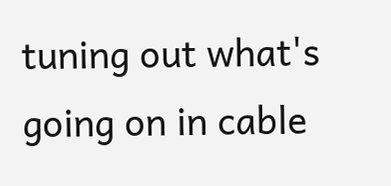tuning out what's going on in cable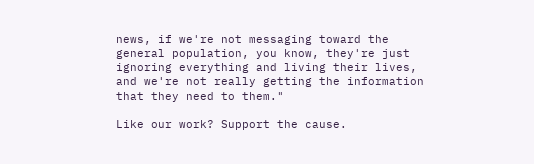news, if we're not messaging toward the general population, you know, they're just ignoring everything and living their lives, and we're not really getting the information that they need to them."

Like our work? Support the cause.